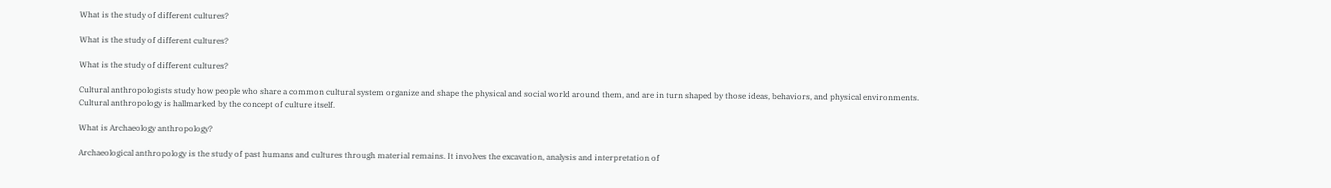What is the study of different cultures?

What is the study of different cultures?

What is the study of different cultures?

Cultural anthropologists study how people who share a common cultural system organize and shape the physical and social world around them, and are in turn shaped by those ideas, behaviors, and physical environments. Cultural anthropology is hallmarked by the concept of culture itself.

What is Archaeology anthropology?

Archaeological anthropology is the study of past humans and cultures through material remains. It involves the excavation, analysis and interpretation of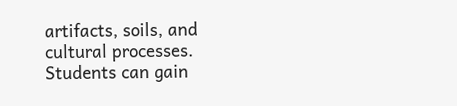artifacts, soils, and cultural processes. Students can gain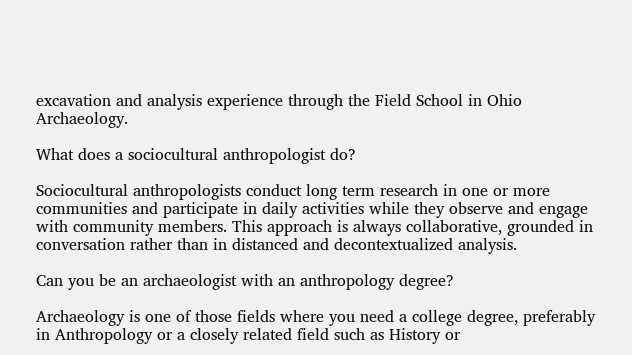excavation and analysis experience through the Field School in Ohio Archaeology.

What does a sociocultural anthropologist do?

Sociocultural anthropologists conduct long term research in one or more communities and participate in daily activities while they observe and engage with community members. This approach is always collaborative, grounded in conversation rather than in distanced and decontextualized analysis.

Can you be an archaeologist with an anthropology degree?

Archaeology is one of those fields where you need a college degree, preferably in Anthropology or a closely related field such as History or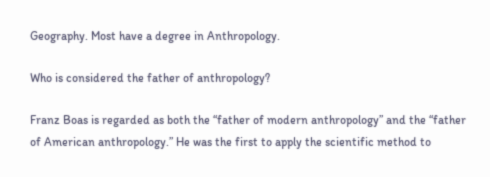Geography. Most have a degree in Anthropology.

Who is considered the father of anthropology?

Franz Boas is regarded as both the “father of modern anthropology” and the “father of American anthropology.” He was the first to apply the scientific method to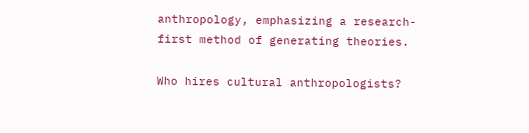anthropology, emphasizing a research- first method of generating theories.

Who hires cultural anthropologists?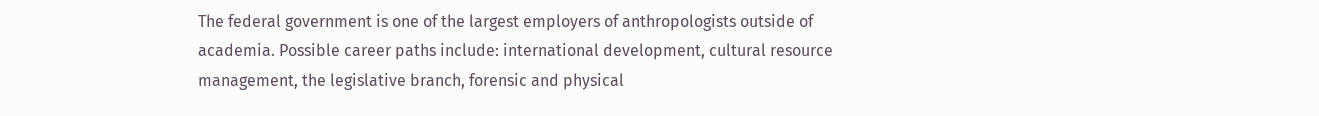The federal government is one of the largest employers of anthropologists outside of academia. Possible career paths include: international development, cultural resource management, the legislative branch, forensic and physical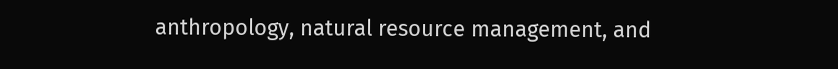anthropology, natural resource management, and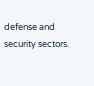defense and security sectors.